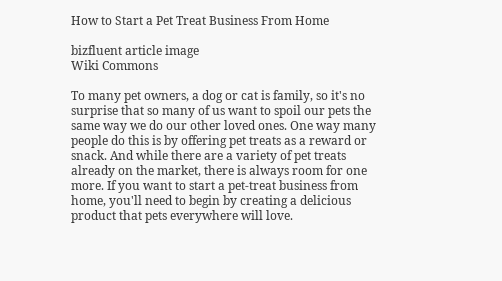How to Start a Pet Treat Business From Home

bizfluent article image
Wiki Commons

To many pet owners, a dog or cat is family, so it's no surprise that so many of us want to spoil our pets the same way we do our other loved ones. One way many people do this is by offering pet treats as a reward or snack. And while there are a variety of pet treats already on the market, there is always room for one more. If you want to start a pet-treat business from home, you'll need to begin by creating a delicious product that pets everywhere will love.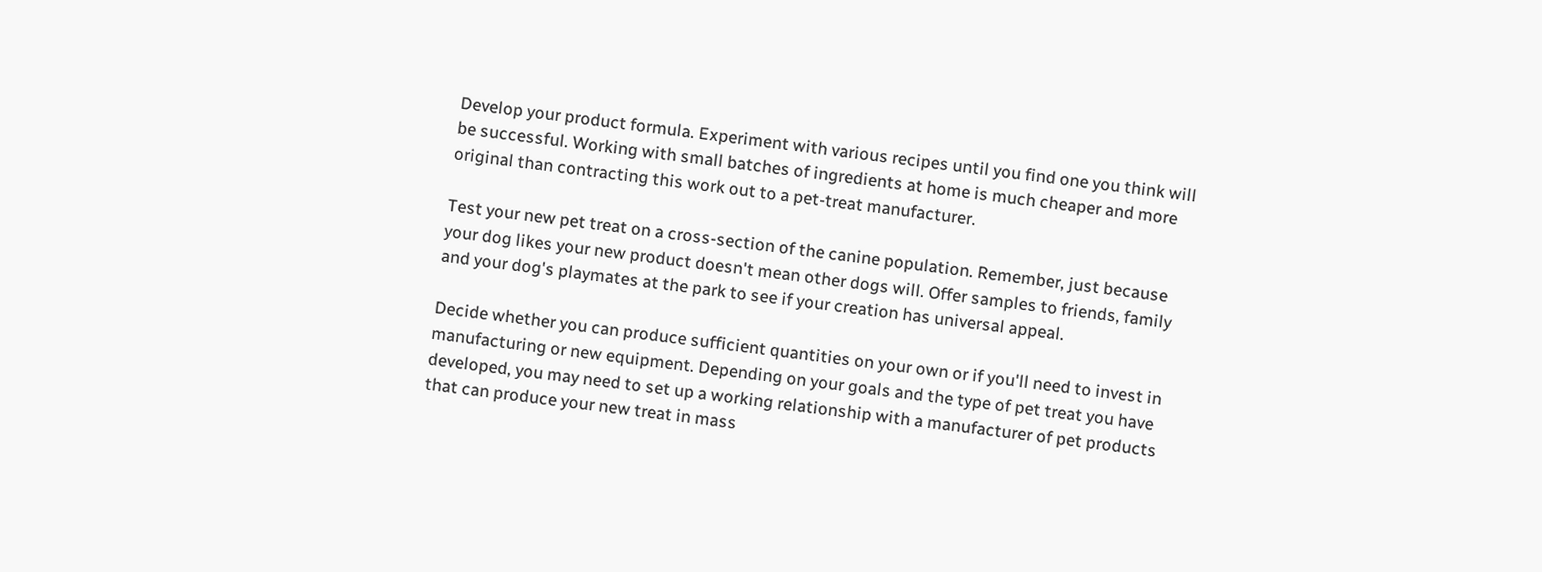Develop your product formula. Experiment with various recipes until you find one you think will be successful. Working with small batches of ingredients at home is much cheaper and more original than contracting this work out to a pet-treat manufacturer.

Test your new pet treat on a cross-section of the canine population. Remember, just because your dog likes your new product doesn't mean other dogs will. Offer samples to friends, family and your dog's playmates at the park to see if your creation has universal appeal.

Decide whether you can produce sufficient quantities on your own or if you'll need to invest in manufacturing or new equipment. Depending on your goals and the type of pet treat you have developed, you may need to set up a working relationship with a manufacturer of pet products that can produce your new treat in mass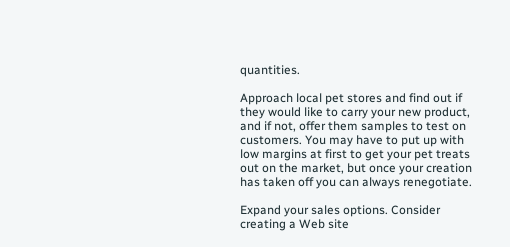quantities.

Approach local pet stores and find out if they would like to carry your new product, and if not, offer them samples to test on customers. You may have to put up with low margins at first to get your pet treats out on the market, but once your creation has taken off you can always renegotiate.

Expand your sales options. Consider creating a Web site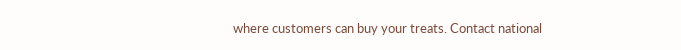where customers can buy your treats. Contact national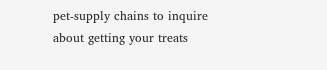pet-supply chains to inquire about getting your treats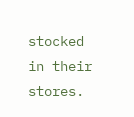stocked in their stores.